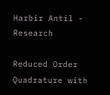Harbir Antil - Research

Reduced Order Quadrature with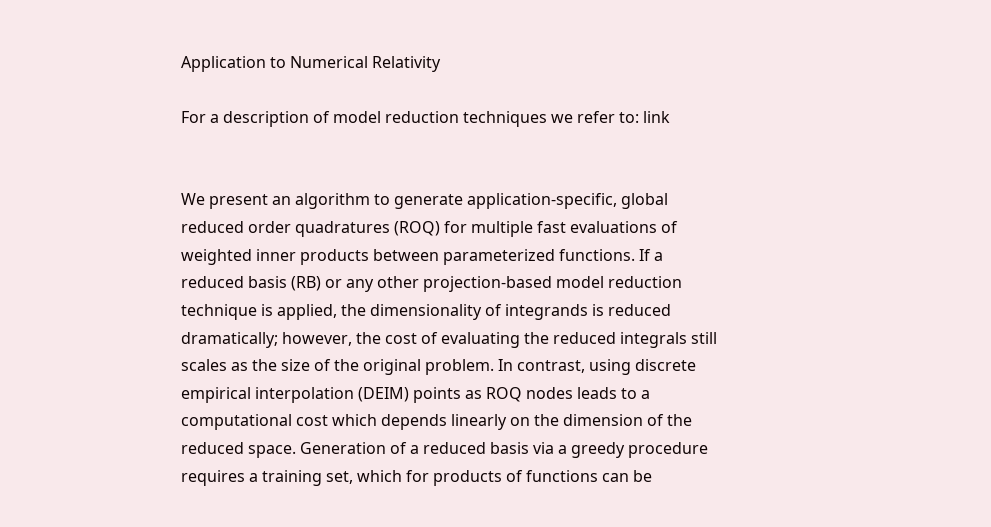Application to Numerical Relativity

For a description of model reduction techniques we refer to: link


We present an algorithm to generate application-specific, global reduced order quadratures (ROQ) for multiple fast evaluations of weighted inner products between parameterized functions. If a reduced basis (RB) or any other projection-based model reduction technique is applied, the dimensionality of integrands is reduced dramatically; however, the cost of evaluating the reduced integrals still scales as the size of the original problem. In contrast, using discrete empirical interpolation (DEIM) points as ROQ nodes leads to a computational cost which depends linearly on the dimension of the reduced space. Generation of a reduced basis via a greedy procedure requires a training set, which for products of functions can be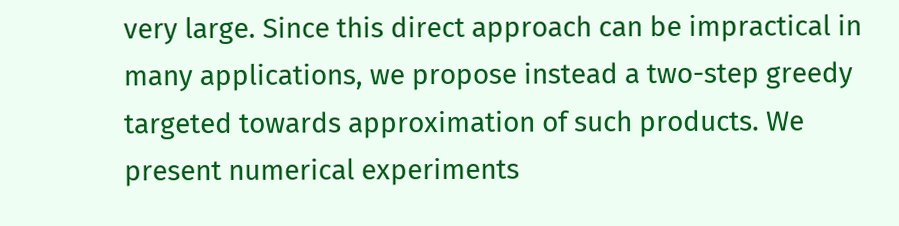very large. Since this direct approach can be impractical in many applications, we propose instead a two-step greedy targeted towards approximation of such products. We present numerical experiments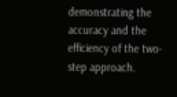demonstrating the accuracy and the efficiency of the two-step approach.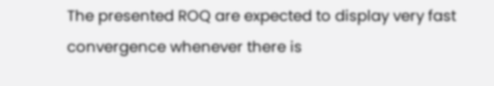The presented ROQ are expected to display very fast convergence whenever there is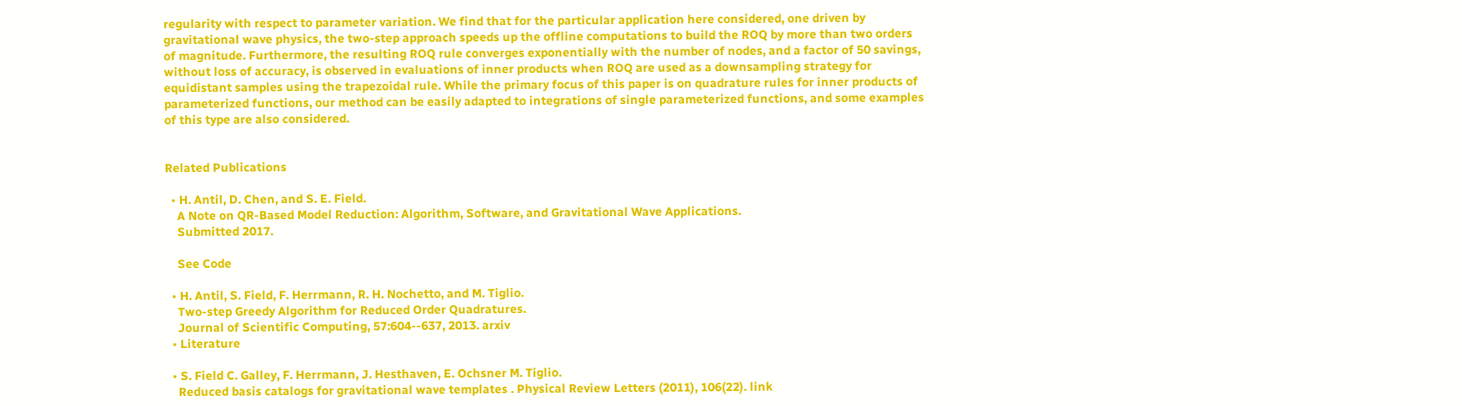regularity with respect to parameter variation. We find that for the particular application here considered, one driven by gravitational wave physics, the two-step approach speeds up the offline computations to build the ROQ by more than two orders of magnitude. Furthermore, the resulting ROQ rule converges exponentially with the number of nodes, and a factor of 50 savings, without loss of accuracy, is observed in evaluations of inner products when ROQ are used as a downsampling strategy for equidistant samples using the trapezoidal rule. While the primary focus of this paper is on quadrature rules for inner products of parameterized functions, our method can be easily adapted to integrations of single parameterized functions, and some examples of this type are also considered.


Related Publications

  • H. Antil, D. Chen, and S. E. Field.
    A Note on QR-Based Model Reduction: Algorithm, Software, and Gravitational Wave Applications.
    Submitted 2017.

    See Code

  • H. Antil, S. Field, F. Herrmann, R. H. Nochetto, and M. Tiglio.
    Two-step Greedy Algorithm for Reduced Order Quadratures.
    Journal of Scientific Computing, 57:604--637, 2013. arxiv
  • Literature

  • S. Field C. Galley, F. Herrmann, J. Hesthaven, E. Ochsner M. Tiglio.
    Reduced basis catalogs for gravitational wave templates . Physical Review Letters (2011), 106(22). link